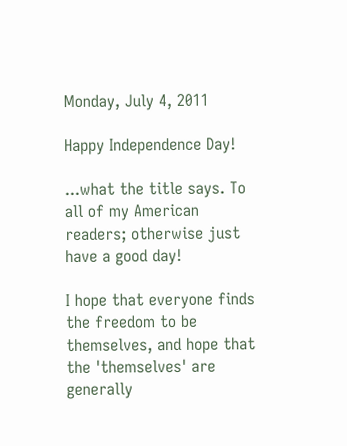Monday, July 4, 2011

Happy Independence Day!

...what the title says. To all of my American readers; otherwise just have a good day!

I hope that everyone finds the freedom to be themselves, and hope that the 'themselves' are generally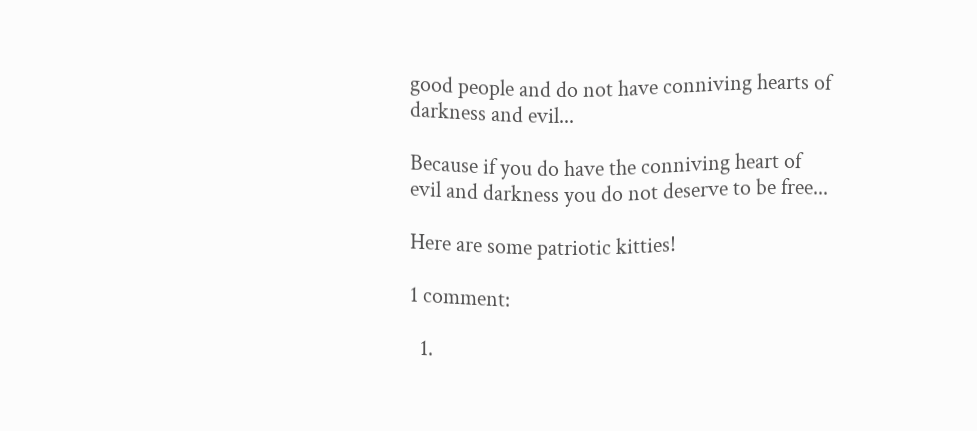good people and do not have conniving hearts of darkness and evil...

Because if you do have the conniving heart of evil and darkness you do not deserve to be free...

Here are some patriotic kitties!

1 comment:

  1.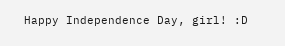Happy Independence Day, girl! :D